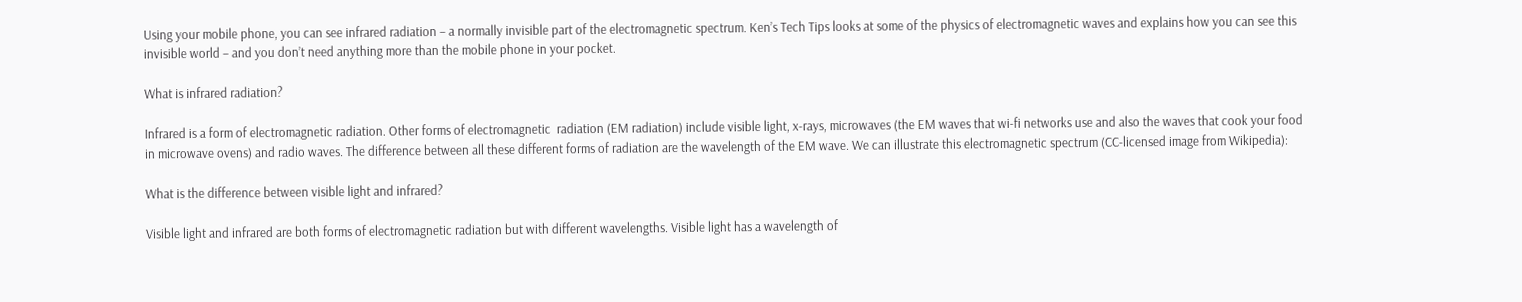Using your mobile phone, you can see infrared radiation – a normally invisible part of the electromagnetic spectrum. Ken’s Tech Tips looks at some of the physics of electromagnetic waves and explains how you can see this invisible world – and you don’t need anything more than the mobile phone in your pocket.

What is infrared radiation?

Infrared is a form of electromagnetic radiation. Other forms of electromagnetic  radiation (EM radiation) include visible light, x-rays, microwaves (the EM waves that wi-fi networks use and also the waves that cook your food in microwave ovens) and radio waves. The difference between all these different forms of radiation are the wavelength of the EM wave. We can illustrate this electromagnetic spectrum (CC-licensed image from Wikipedia):

What is the difference between visible light and infrared?

Visible light and infrared are both forms of electromagnetic radiation but with different wavelengths. Visible light has a wavelength of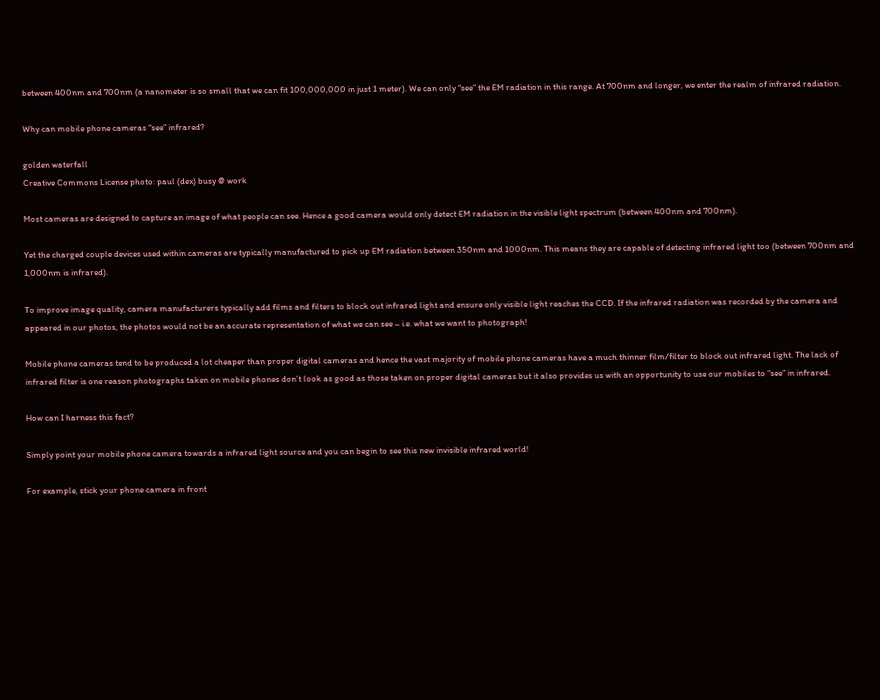between 400nm and 700nm (a nanometer is so small that we can fit 100,000,000 in just 1 meter). We can only “see” the EM radiation in this range. At 700nm and longer, we enter the realm of infrared radiation.

Why can mobile phone cameras “see” infrared?

golden waterfall
Creative Commons License photo: paul (dex) busy @ work

Most cameras are designed to capture an image of what people can see. Hence a good camera would only detect EM radiation in the visible light spectrum (between 400nm and 700nm).

Yet the charged couple devices used within cameras are typically manufactured to pick up EM radiation between 350nm and 1000nm. This means they are capable of detecting infrared light too (between 700nm and 1,000nm is infrared).

To improve image quality, camera manufacturers typically add films and filters to block out infrared light and ensure only visible light reaches the CCD. If the infrared radiation was recorded by the camera and appeared in our photos, the photos would not be an accurate representation of what we can see – i.e. what we want to photograph!

Mobile phone cameras tend to be produced a lot cheaper than proper digital cameras and hence the vast majority of mobile phone cameras have a much thinner film/filter to block out infrared light. The lack of infrared filter is one reason photographs taken on mobile phones don’t look as good as those taken on proper digital cameras but it also provides us with an opportunity to use our mobiles to “see” in infrared.

How can I harness this fact?

Simply point your mobile phone camera towards a infrared light source and you can begin to see this new invisible infrared world!

For example, stick your phone camera in front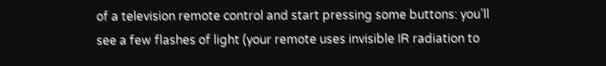of a television remote control and start pressing some buttons: you’ll see a few flashes of light (your remote uses invisible IR radiation to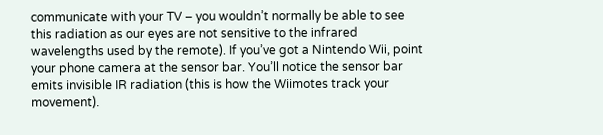communicate with your TV – you wouldn’t normally be able to see this radiation as our eyes are not sensitive to the infrared wavelengths used by the remote). If you’ve got a Nintendo Wii, point your phone camera at the sensor bar. You’ll notice the sensor bar emits invisible IR radiation (this is how the Wiimotes track your movement).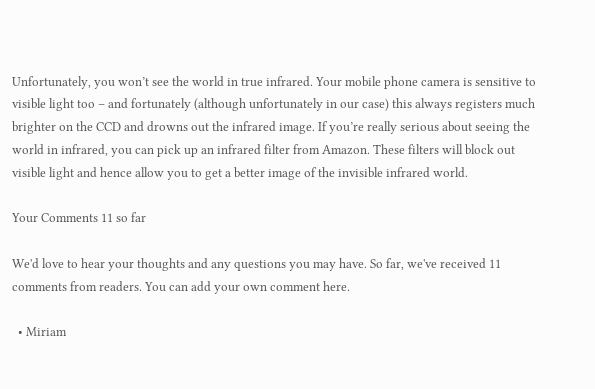Unfortunately, you won’t see the world in true infrared. Your mobile phone camera is sensitive to visible light too – and fortunately (although unfortunately in our case) this always registers much brighter on the CCD and drowns out the infrared image. If you’re really serious about seeing the world in infrared, you can pick up an infrared filter from Amazon. These filters will block out visible light and hence allow you to get a better image of the invisible infrared world.

Your Comments 11 so far

We'd love to hear your thoughts and any questions you may have. So far, we've received 11 comments from readers. You can add your own comment here.

  • Miriam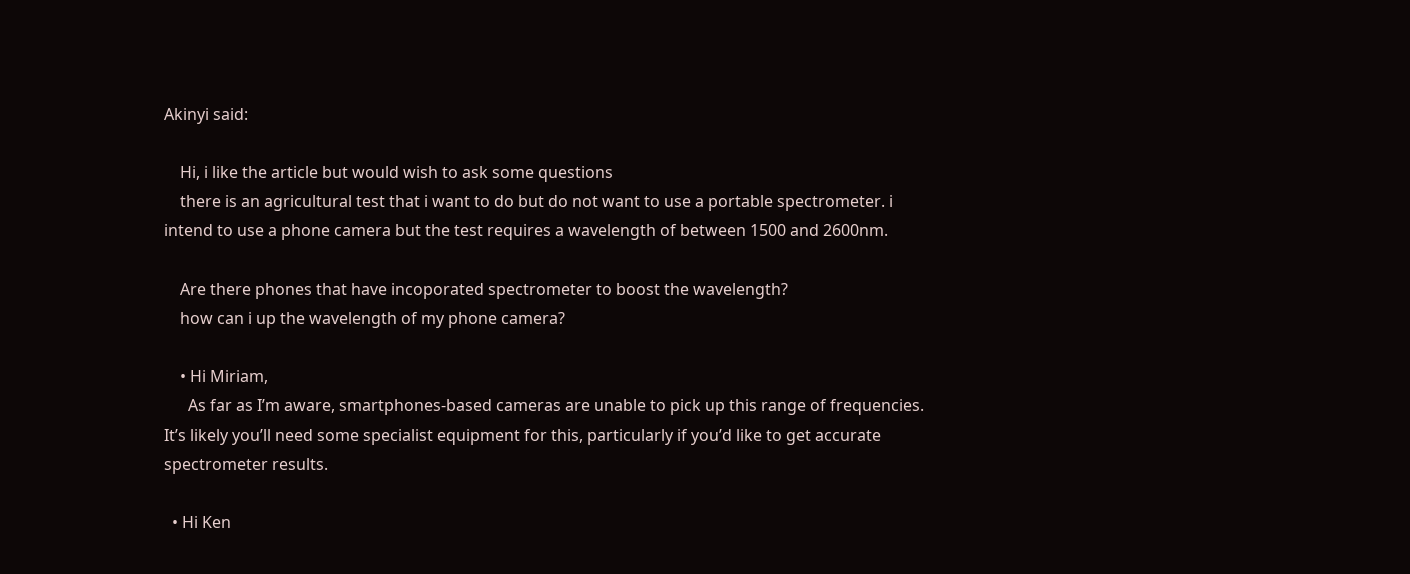Akinyi said:

    Hi, i like the article but would wish to ask some questions
    there is an agricultural test that i want to do but do not want to use a portable spectrometer. i intend to use a phone camera but the test requires a wavelength of between 1500 and 2600nm.

    Are there phones that have incoporated spectrometer to boost the wavelength?
    how can i up the wavelength of my phone camera?

    • Hi Miriam,
      As far as I’m aware, smartphones-based cameras are unable to pick up this range of frequencies. It’s likely you’ll need some specialist equipment for this, particularly if you’d like to get accurate spectrometer results.

  • Hi Ken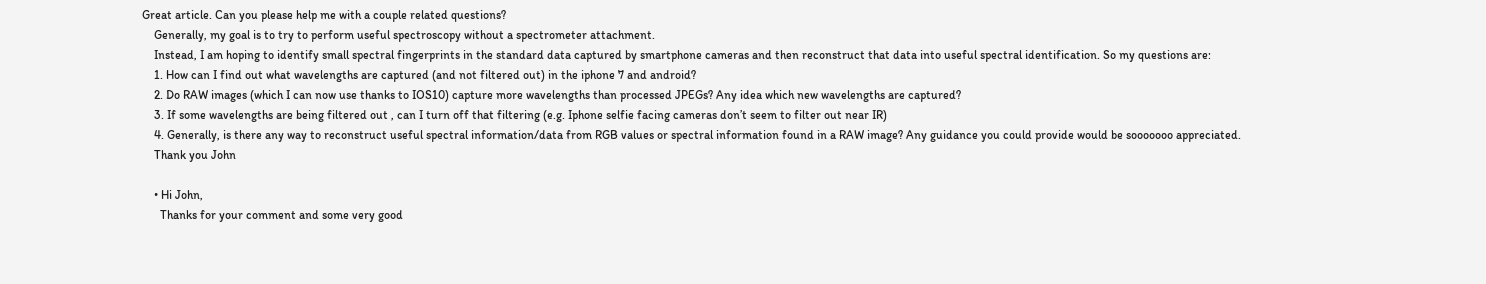Great article. Can you please help me with a couple related questions?
    Generally, my goal is to try to perform useful spectroscopy without a spectrometer attachment.
    Instead, I am hoping to identify small spectral fingerprints in the standard data captured by smartphone cameras and then reconstruct that data into useful spectral identification. So my questions are:
    1. How can I find out what wavelengths are captured (and not filtered out) in the iphone 7 and android?
    2. Do RAW images (which I can now use thanks to IOS10) capture more wavelengths than processed JPEGs? Any idea which new wavelengths are captured?
    3. If some wavelengths are being filtered out , can I turn off that filtering (e.g. Iphone selfie facing cameras don’t seem to filter out near IR)
    4. Generally, is there any way to reconstruct useful spectral information/data from RGB values or spectral information found in a RAW image? Any guidance you could provide would be sooooooo appreciated.
    Thank you John

    • Hi John,
      Thanks for your comment and some very good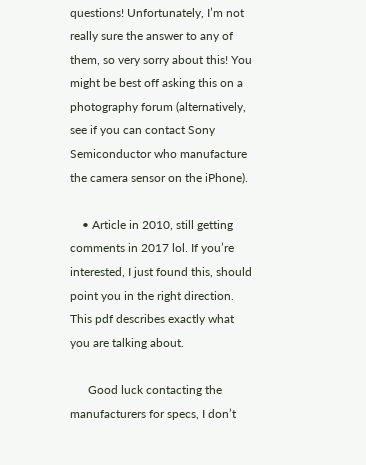questions! Unfortunately, I’m not really sure the answer to any of them, so very sorry about this! You might be best off asking this on a photography forum (alternatively, see if you can contact Sony Semiconductor who manufacture the camera sensor on the iPhone).

    • Article in 2010, still getting comments in 2017 lol. If you’re interested, I just found this, should point you in the right direction. This pdf describes exactly what you are talking about.

      Good luck contacting the manufacturers for specs, I don’t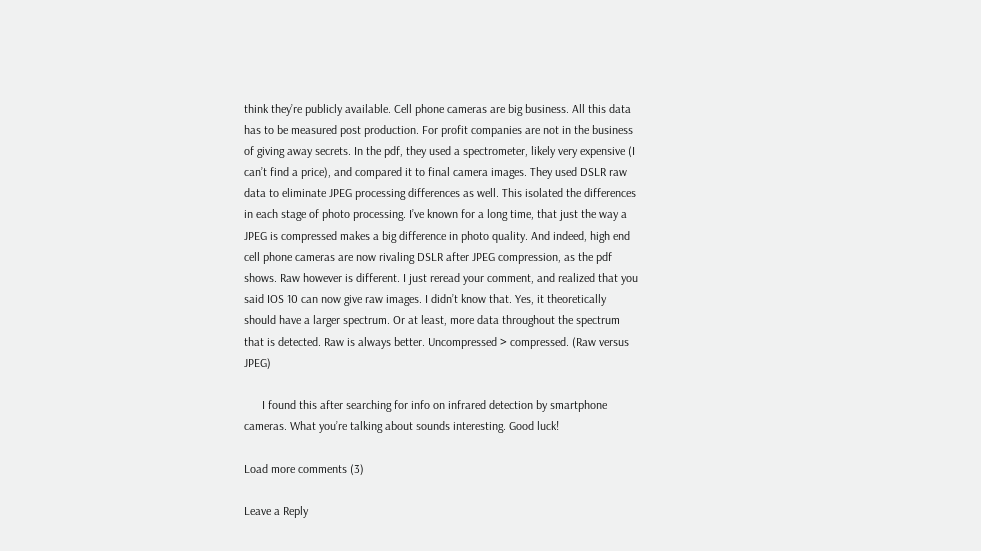think they’re publicly available. Cell phone cameras are big business. All this data has to be measured post production. For profit companies are not in the business of giving away secrets. In the pdf, they used a spectrometer, likely very expensive (I can’t find a price), and compared it to final camera images. They used DSLR raw data to eliminate JPEG processing differences as well. This isolated the differences in each stage of photo processing. I’ve known for a long time, that just the way a JPEG is compressed makes a big difference in photo quality. And indeed, high end cell phone cameras are now rivaling DSLR after JPEG compression, as the pdf shows. Raw however is different. I just reread your comment, and realized that you said IOS 10 can now give raw images. I didn’t know that. Yes, it theoretically should have a larger spectrum. Or at least, more data throughout the spectrum that is detected. Raw is always better. Uncompressed > compressed. (Raw versus JPEG)

      I found this after searching for info on infrared detection by smartphone cameras. What you’re talking about sounds interesting. Good luck!

Load more comments (3)

Leave a Reply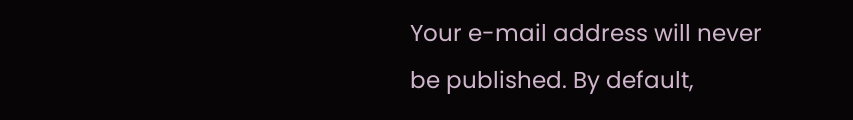Your e-mail address will never be published. By default,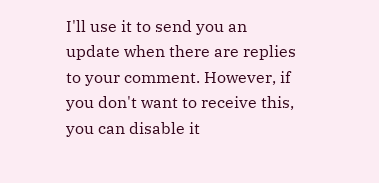I'll use it to send you an update when there are replies to your comment. However, if you don't want to receive this, you can disable it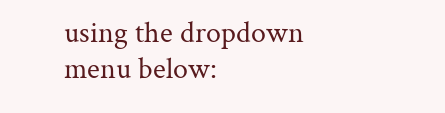using the dropdown menu below: